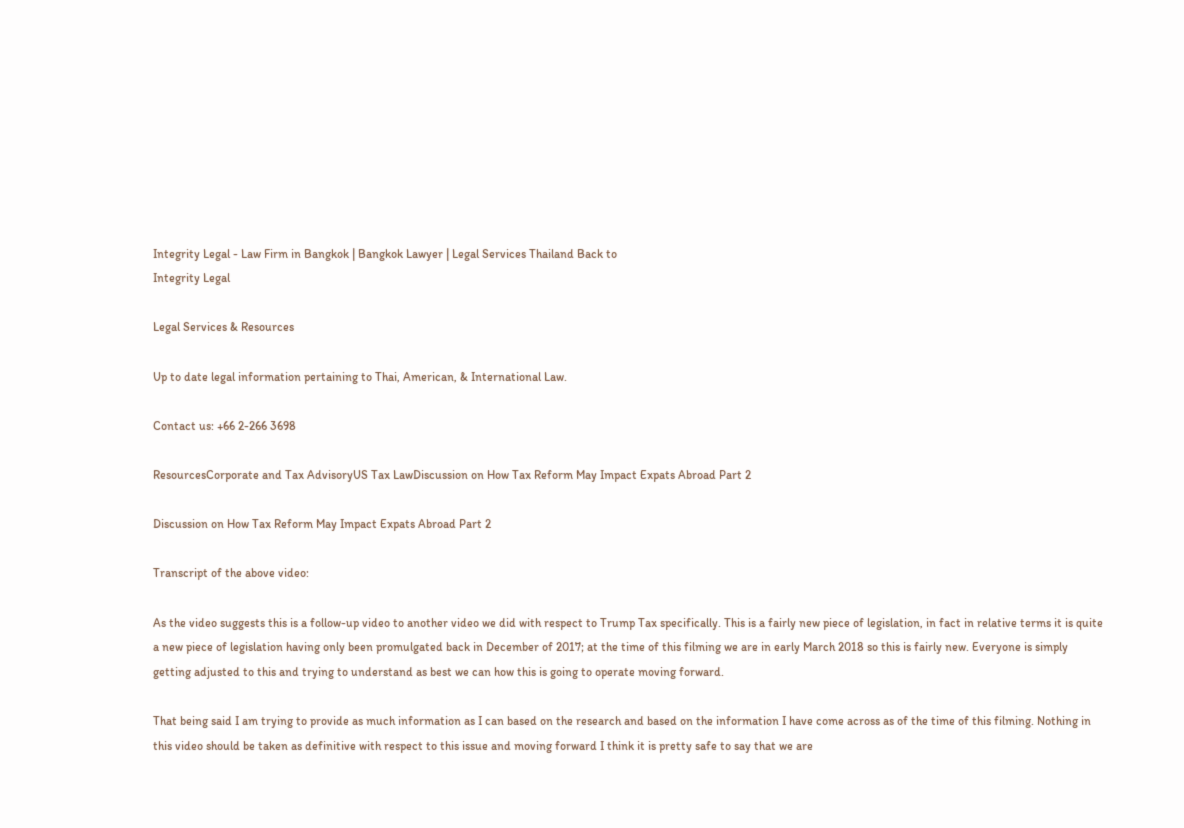Integrity Legal - Law Firm in Bangkok | Bangkok Lawyer | Legal Services Thailand Back to
Integrity Legal

Legal Services & Resources

Up to date legal information pertaining to Thai, American, & International Law.

Contact us: +66 2-266 3698

ResourcesCorporate and Tax AdvisoryUS Tax LawDiscussion on How Tax Reform May Impact Expats Abroad Part 2

Discussion on How Tax Reform May Impact Expats Abroad Part 2

Transcript of the above video:

As the video suggests this is a follow-up video to another video we did with respect to Trump Tax specifically. This is a fairly new piece of legislation, in fact in relative terms it is quite a new piece of legislation having only been promulgated back in December of 2017; at the time of this filming we are in early March 2018 so this is fairly new. Everyone is simply getting adjusted to this and trying to understand as best we can how this is going to operate moving forward.

That being said I am trying to provide as much information as I can based on the research and based on the information I have come across as of the time of this filming. Nothing in this video should be taken as definitive with respect to this issue and moving forward I think it is pretty safe to say that we are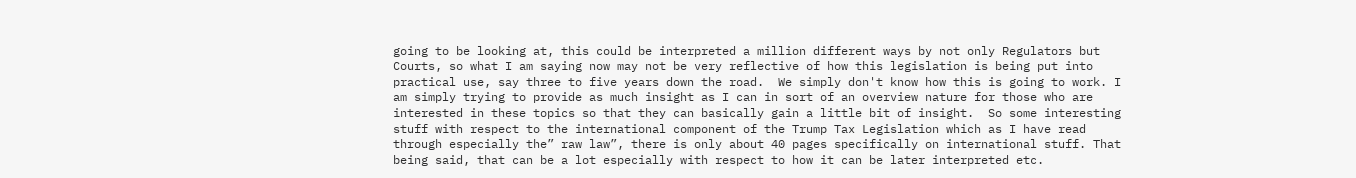going to be looking at, this could be interpreted a million different ways by not only Regulators but Courts, so what I am saying now may not be very reflective of how this legislation is being put into practical use, say three to five years down the road.  We simply don't know how this is going to work. I am simply trying to provide as much insight as I can in sort of an overview nature for those who are interested in these topics so that they can basically gain a little bit of insight.  So some interesting stuff with respect to the international component of the Trump Tax Legislation which as I have read through especially the” raw law”, there is only about 40 pages specifically on international stuff. That being said, that can be a lot especially with respect to how it can be later interpreted etc.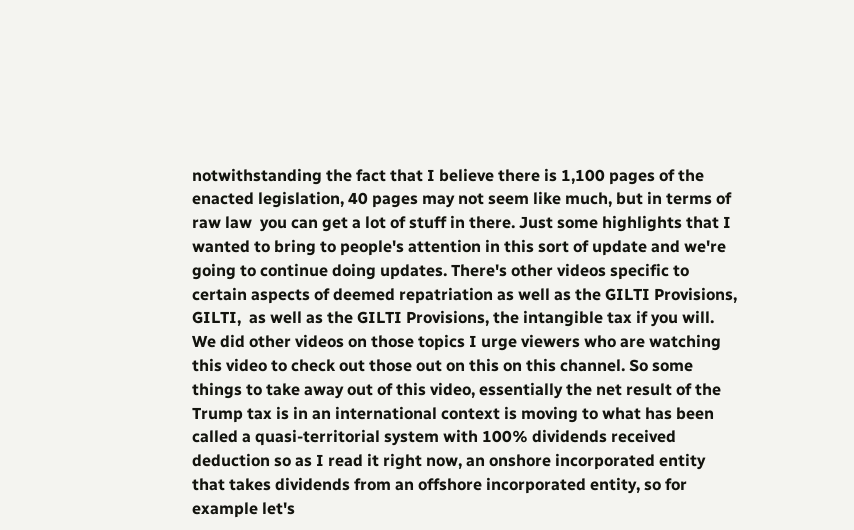notwithstanding the fact that I believe there is 1,100 pages of the enacted legislation, 40 pages may not seem like much, but in terms of raw law  you can get a lot of stuff in there. Just some highlights that I wanted to bring to people's attention in this sort of update and we're going to continue doing updates. There's other videos specific to certain aspects of deemed repatriation as well as the GILTI Provisions, GILTI,  as well as the GILTI Provisions, the intangible tax if you will. We did other videos on those topics I urge viewers who are watching this video to check out those out on this on this channel. So some things to take away out of this video, essentially the net result of the Trump tax is in an international context is moving to what has been called a quasi-territorial system with 100% dividends received deduction so as I read it right now, an onshore incorporated entity that takes dividends from an offshore incorporated entity, so for example let's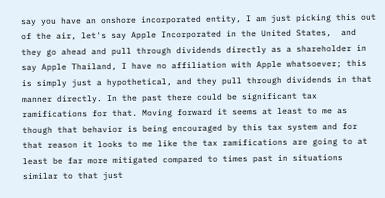say you have an onshore incorporated entity, I am just picking this out of the air, let's say Apple Incorporated in the United States,  and they go ahead and pull through dividends directly as a shareholder in say Apple Thailand, I have no affiliation with Apple whatsoever; this is simply just a hypothetical, and they pull through dividends in that manner directly. In the past there could be significant tax ramifications for that. Moving forward it seems at least to me as though that behavior is being encouraged by this tax system and for that reason it looks to me like the tax ramifications are going to at least be far more mitigated compared to times past in situations similar to that just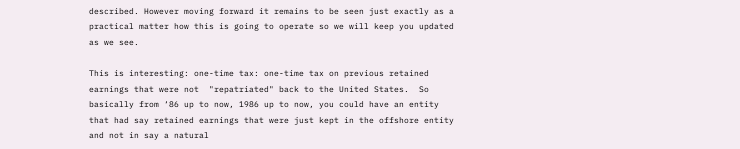described. However moving forward it remains to be seen just exactly as a practical matter how this is going to operate so we will keep you updated as we see.

This is interesting: one-time tax: one-time tax on previous retained earnings that were not  "repatriated" back to the United States.  So basically from ‘86 up to now, 1986 up to now, you could have an entity that had say retained earnings that were just kept in the offshore entity and not in say a natural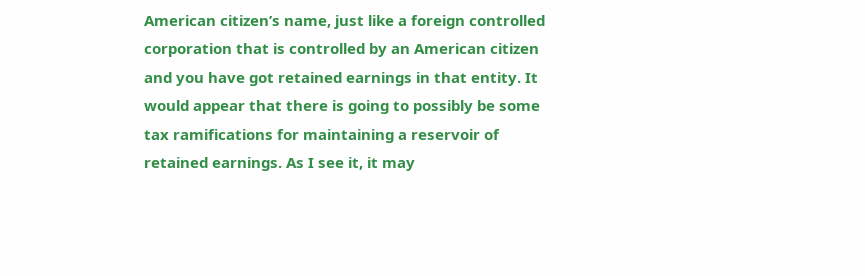American citizen’s name, just like a foreign controlled corporation that is controlled by an American citizen and you have got retained earnings in that entity. It would appear that there is going to possibly be some tax ramifications for maintaining a reservoir of retained earnings. As I see it, it may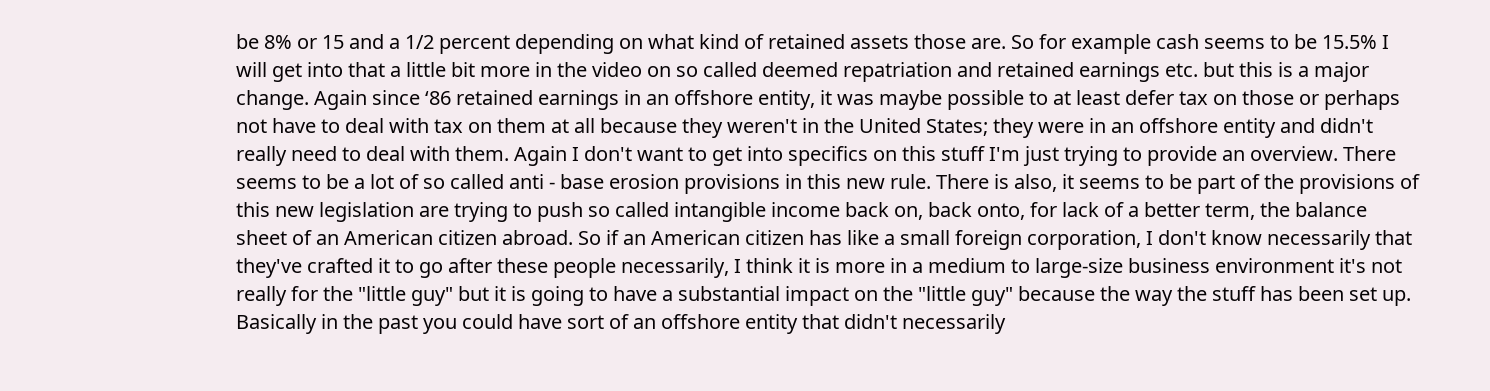be 8% or 15 and a 1/2 percent depending on what kind of retained assets those are. So for example cash seems to be 15.5% I will get into that a little bit more in the video on so called deemed repatriation and retained earnings etc. but this is a major change. Again since ‘86 retained earnings in an offshore entity, it was maybe possible to at least defer tax on those or perhaps not have to deal with tax on them at all because they weren't in the United States; they were in an offshore entity and didn't really need to deal with them. Again I don't want to get into specifics on this stuff I'm just trying to provide an overview. There seems to be a lot of so called anti - base erosion provisions in this new rule. There is also, it seems to be part of the provisions of this new legislation are trying to push so called intangible income back on, back onto, for lack of a better term, the balance sheet of an American citizen abroad. So if an American citizen has like a small foreign corporation, I don't know necessarily that they've crafted it to go after these people necessarily, I think it is more in a medium to large-size business environment it's not really for the "little guy" but it is going to have a substantial impact on the "little guy" because the way the stuff has been set up. Basically in the past you could have sort of an offshore entity that didn't necessarily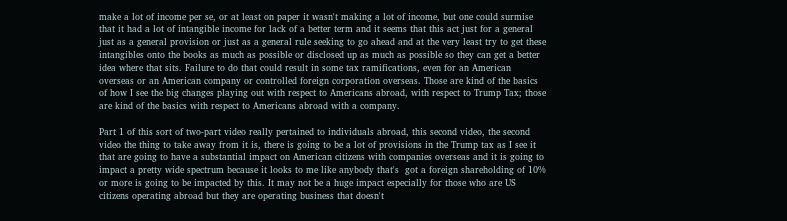make a lot of income per se, or at least on paper it wasn't making a lot of income, but one could surmise that it had a lot of intangible income for lack of a better term and it seems that this act just for a general just as a general provision or just as a general rule seeking to go ahead and at the very least try to get these intangibles onto the books as much as possible or disclosed up as much as possible so they can get a better idea where that sits. Failure to do that could result in some tax ramifications, even for an American overseas or an American company or controlled foreign corporation overseas. Those are kind of the basics of how I see the big changes playing out with respect to Americans abroad, with respect to Trump Tax; those are kind of the basics with respect to Americans abroad with a company.

Part 1 of this sort of two-part video really pertained to individuals abroad, this second video, the second video the thing to take away from it is, there is going to be a lot of provisions in the Trump tax as I see it that are going to have a substantial impact on American citizens with companies overseas and it is going to impact a pretty wide spectrum because it looks to me like anybody that's  got a foreign shareholding of 10% or more is going to be impacted by this. It may not be a huge impact especially for those who are US citizens operating abroad but they are operating business that doesn't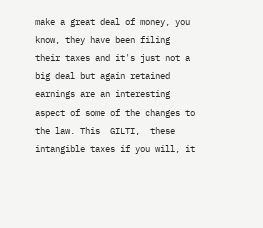make a great deal of money, you know, they have been filing their taxes and it's just not a big deal but again retained earnings are an interesting aspect of some of the changes to the law. This  GILTI,  these intangible taxes if you will, it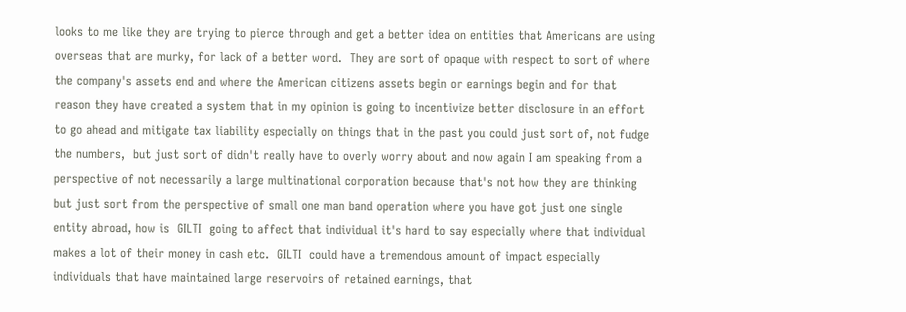looks to me like they are trying to pierce through and get a better idea on entities that Americans are using overseas that are murky, for lack of a better word.  They are sort of opaque with respect to sort of where the company's assets end and where the American citizens assets begin or earnings begin and for that reason they have created a system that in my opinion is going to incentivize better disclosure in an effort to go ahead and mitigate tax liability especially on things that in the past you could just sort of, not fudge the numbers,  but just sort of didn't really have to overly worry about and now again I am speaking from a perspective of not necessarily a large multinational corporation because that's not how they are thinking but just sort from the perspective of small one man band operation where you have got just one single entity abroad, how is  GILTI  going to affect that individual it's hard to say especially where that individual makes a lot of their money in cash etc.  GILTI  could have a tremendous amount of impact especially individuals that have maintained large reservoirs of retained earnings, that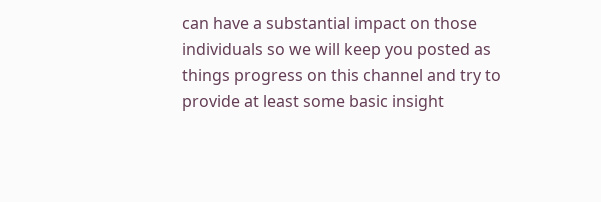can have a substantial impact on those individuals so we will keep you posted as things progress on this channel and try to provide at least some basic insight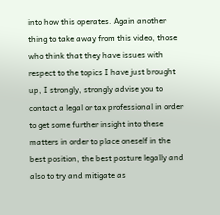into how this operates. Again another thing to take away from this video, those who think that they have issues with respect to the topics I have just brought up, I strongly, strongly advise you to contact a legal or tax professional in order to get some further insight into these matters in order to place oneself in the best position, the best posture legally and also to try and mitigate as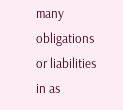many obligations or liabilities in as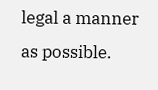legal a manner as possible.